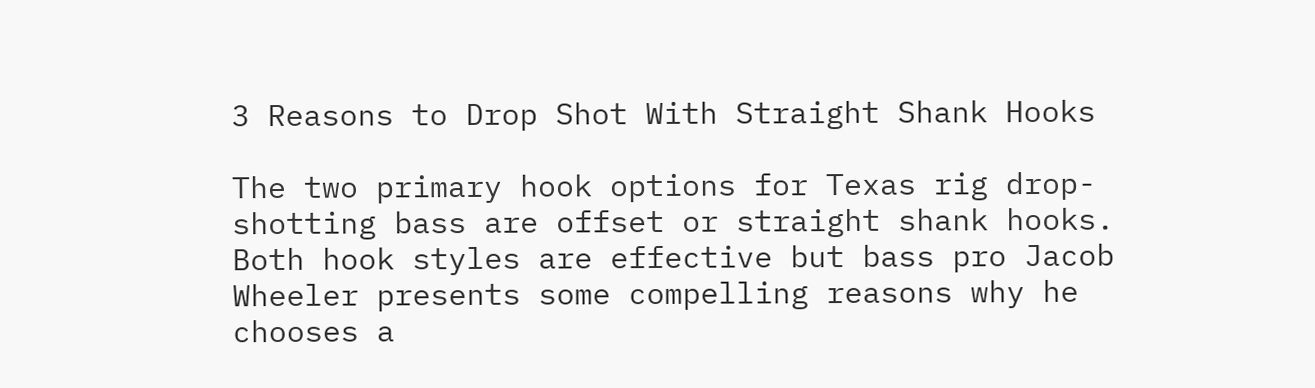3 Reasons to Drop Shot With Straight Shank Hooks

The two primary hook options for Texas rig drop-shotting bass are offset or straight shank hooks. Both hook styles are effective but bass pro Jacob Wheeler presents some compelling reasons why he chooses a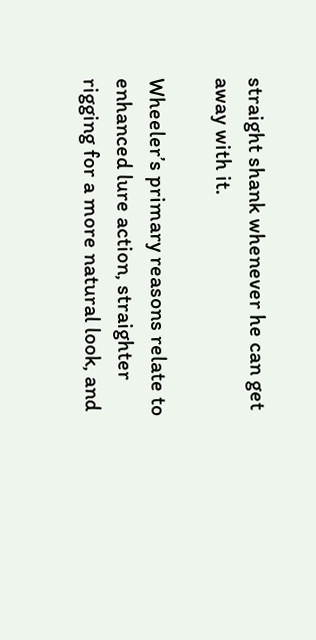straight shank whenever he can get away with it.

Wheeler’s primary reasons relate to enhanced lure action, straighter rigging for a more natural look, and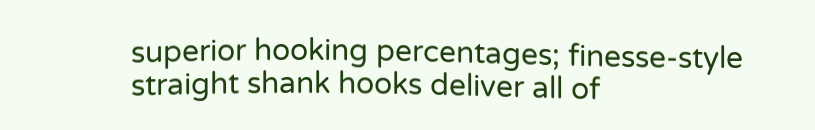superior hooking percentages; finesse-style straight shank hooks deliver all of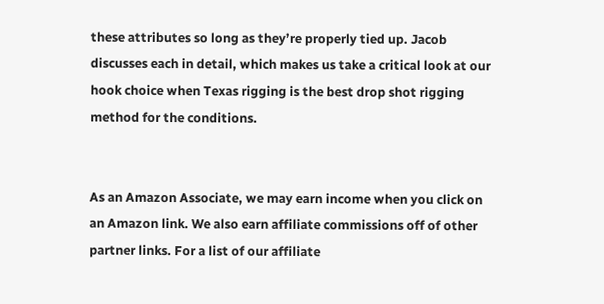these attributes so long as they’re properly tied up. Jacob discusses each in detail, which makes us take a critical look at our hook choice when Texas rigging is the best drop shot rigging method for the conditions.


As an Amazon Associate, we may earn income when you click on an Amazon link. We also earn affiliate commissions off of other partner links. For a list of our affiliate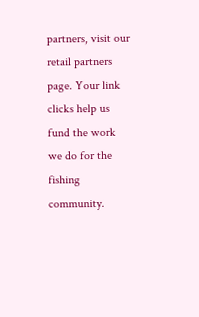partners, visit our retail partners page. Your link clicks help us fund the work we do for the fishing community.